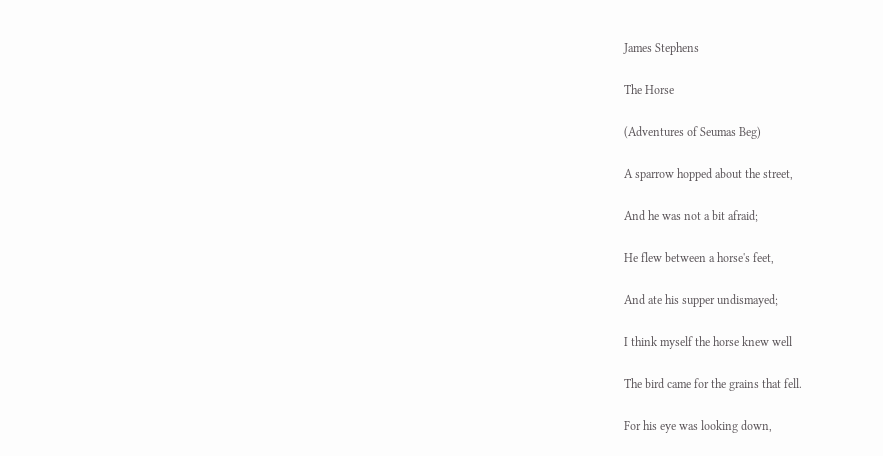James Stephens

The Horse

(Adventures of Seumas Beg)

A sparrow hopped about the street,

And he was not a bit afraid;

He flew between a horse's feet,

And ate his supper undismayed;

I think myself the horse knew well

The bird came for the grains that fell.

For his eye was looking down,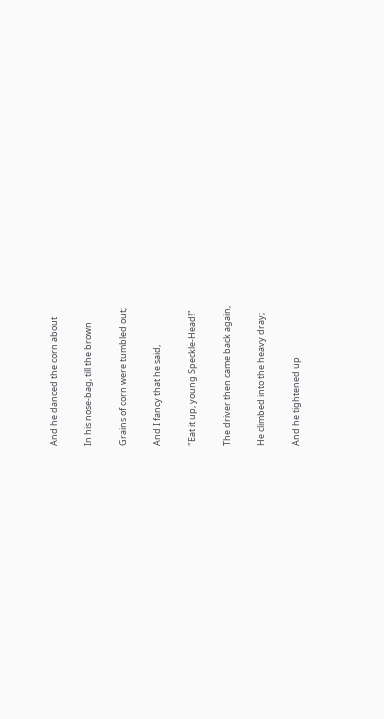And he danced the corn about

In his nose-bag, till the brown

Grains of corn were tumbled out;

And I fancy that he said,

"Eat it up, young Speckle-Head!"

The driver then came back again,

He climbed into the heavy dray;

And he tightened up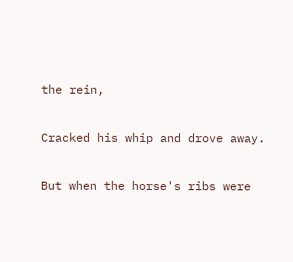the rein,

Cracked his whip and drove away.

But when the horse's ribs were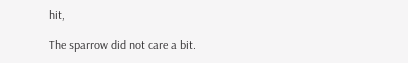hit,

The sparrow did not care a bit.